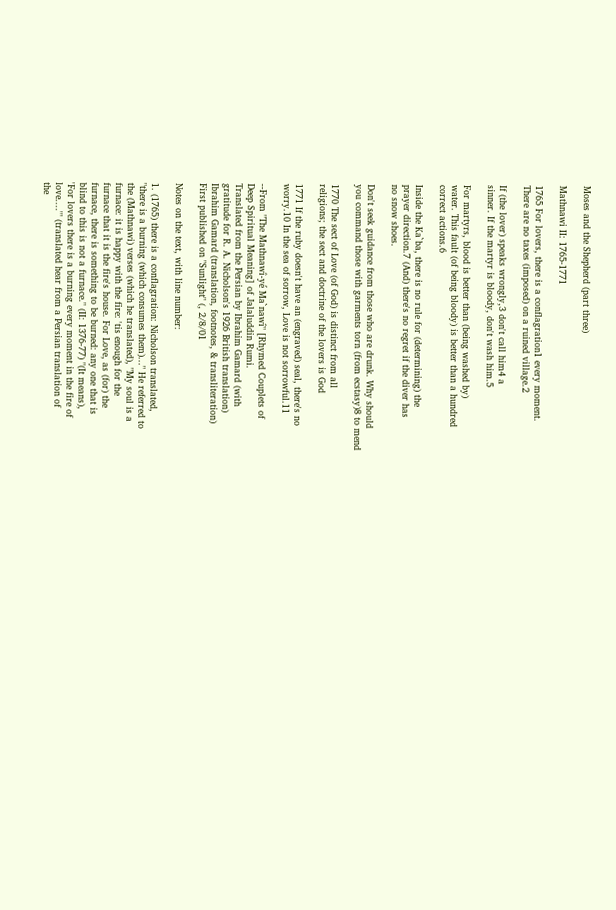Moses and the Shepherd (part three)

Mathnawi II: 1765-1771

1765 For lovers, there is a conflagration1 every moment.
There are no taxes (imposed) on a ruined village.2

If (the lover) speaks wrongly,3 don't call him4 a
sinner. If the martyr is bloody, don't wash him.5

For martyrs, blood is better than (being washed by)
water. This fault (of being bloody) is better than a hundred
correct actions.6

Inside the Ka`ba, there is no rule for (determining) the
prayer direction.7 (And) there's no regret if the diver has
no snow shoes.

Don't seek guidance from those who are drunk. Why should
you command those with garments torn (from ecstasy)8 to mend

1770 The sect of Love (of God) is distinct from all
religions; the sect and doctrine of the lovers is God

1771 If the ruby doesn't have an (engraved) seal, there's no
worry.10 In the sea of sorrow, Love is not sorrowful.11

--From "The Mathnawî-yé Ma`nawî" [Rhymed Couplets of
Deep Spiritual Meaning] of Jalaluddin Rumi.
Translated from the Persian by Ibrahim Gamard (with
gratitude for R. A. Nicholson's 1926 British translation)
Ibrahim Gamard (translation, footnotes, & transliteration)
First published on "Sunlight" (, 2/8/01

Notes on the text, with line number:

1. (1765) there is a conflagration: Nicholson translated,
"there is a burning (which consumes them)..." He referred to
the (Mathnawi) verses (which he translated), "My soul is a
furnace: it is happy with the fire: 'tis enough for the
furnace that it is the fire's house. For Love, as (for) the
furnace, there is something to be burned: any one that is
blind to this is not a furnace." (II: 1376-77) "(It means),
'For lovers there is a burning every moment in the fire of
love....'" (translated hear from a Persian translation of
the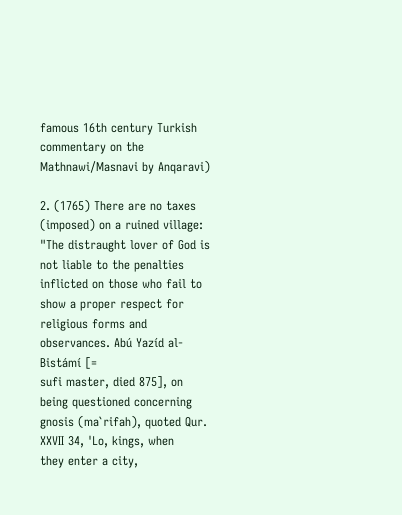famous 16th century Turkish commentary on the
Mathnawi/Masnavi by Anqaravi)

2. (1765) There are no taxes (imposed) on a ruined village:
"The distraught lover of God is not liable to the penalties
inflicted on those who fail to show a proper respect for
religious forms and observances. Abú Yazíd al-Bistámí [=
sufi master, died 875], on being questioned concerning
gnosis (ma`rifah), quoted Qur. XXVII 34, 'Lo, kings, when
they enter a city,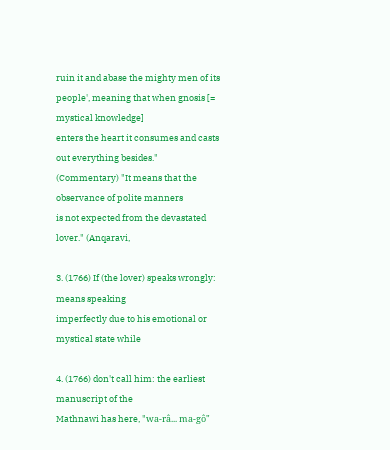ruin it and abase the mighty men of its
people', meaning that when gnosis [= mystical knowledge]
enters the heart it consumes and casts out everything besides."
(Commentary) "It means that the observance of polite manners
is not expected from the devastated lover." (Anqaravi,

3. (1766) If (the lover) speaks wrongly: means speaking
imperfectly due to his emotional or mystical state while

4. (1766) don't call him: the earliest manuscript of the
Mathnawi has here, "wa-râ... ma-gô"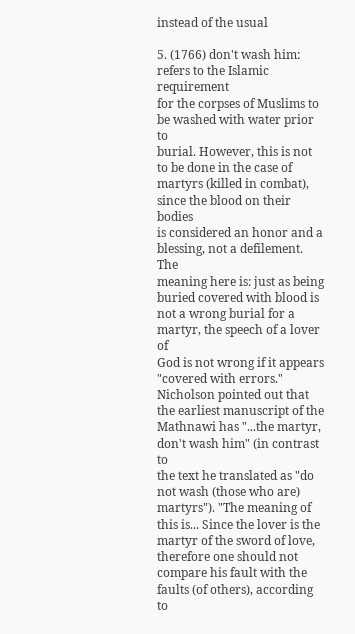instead of the usual

5. (1766) don't wash him: refers to the Islamic requirement
for the corpses of Muslims to be washed with water prior to
burial. However, this is not to be done in the case of
martyrs (killed in combat), since the blood on their bodies
is considered an honor and a blessing, not a defilement. The
meaning here is: just as being buried covered with blood is
not a wrong burial for a martyr, the speech of a lover of
God is not wrong if it appears "covered with errors."
Nicholson pointed out that the earliest manuscript of the
Mathnawi has "...the martyr, don't wash him" (in contrast to
the text he translated as "do not wash (those who are)
martyrs"). "The meaning of this is... Since the lover is the
martyr of the sword of love, therefore one should not
compare his fault with the faults (of others), according to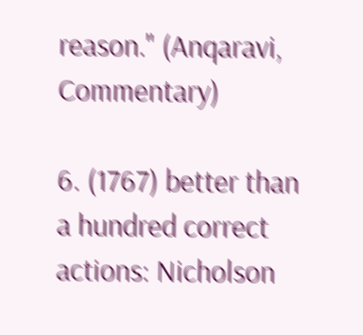reason." (Anqaravi, Commentary)

6. (1767) better than a hundred correct actions: Nicholson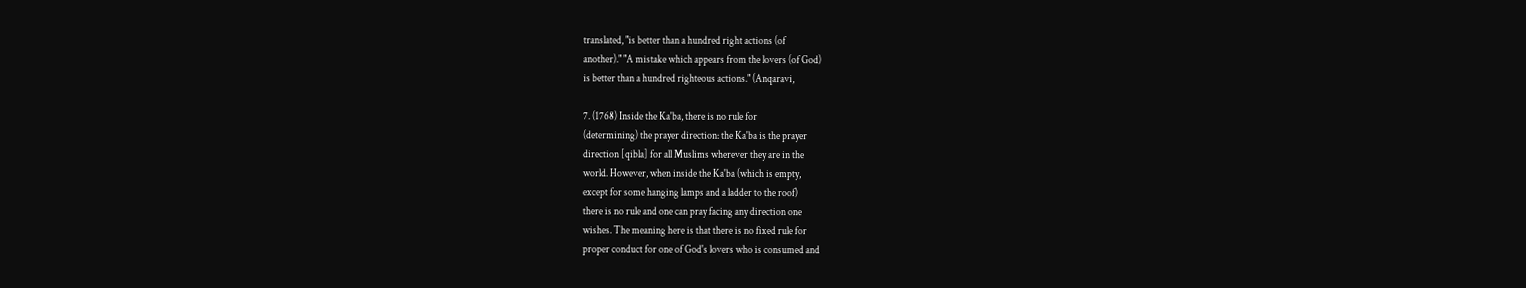translated, "is better than a hundred right actions (of
another)." "A mistake which appears from the lovers (of God)
is better than a hundred righteous actions." (Anqaravi,

7. (1768) Inside the Ka'ba, there is no rule for
(determining) the prayer direction: the Ka'ba is the prayer
direction [qibla] for all Muslims wherever they are in the
world. However, when inside the Ka'ba (which is empty,
except for some hanging lamps and a ladder to the roof)
there is no rule and one can pray facing any direction one
wishes. The meaning here is that there is no fixed rule for
proper conduct for one of God's lovers who is consumed and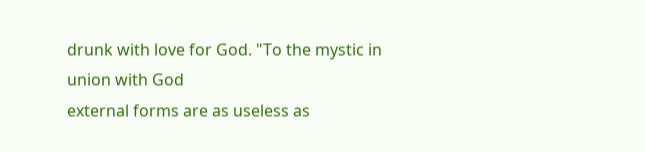drunk with love for God. "To the mystic in union with God
external forms are as useless as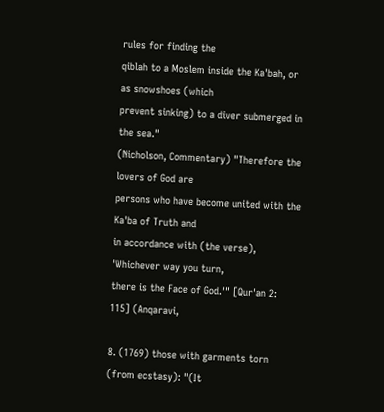rules for finding the
qiblah to a Moslem inside the Ka'bah, or as snowshoes (which
prevent sinking) to a diver submerged in the sea."
(Nicholson, Commentary) "Therefore the lovers of God are
persons who have become united with the Ka'ba of Truth and
in accordance with (the verse), 'Whichever way you turn,
there is the Face of God.'" [Qur'an 2: 115] (Anqaravi,

8. (1769) those with garments torn (from ecstasy): "(It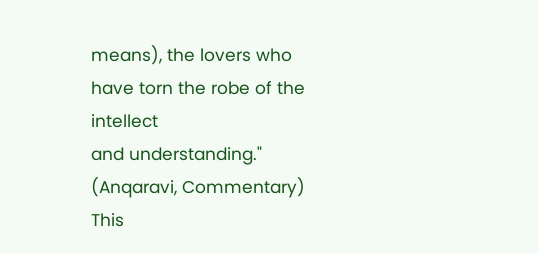means), the lovers who have torn the robe of the intellect
and understanding." (Anqaravi, Commentary) This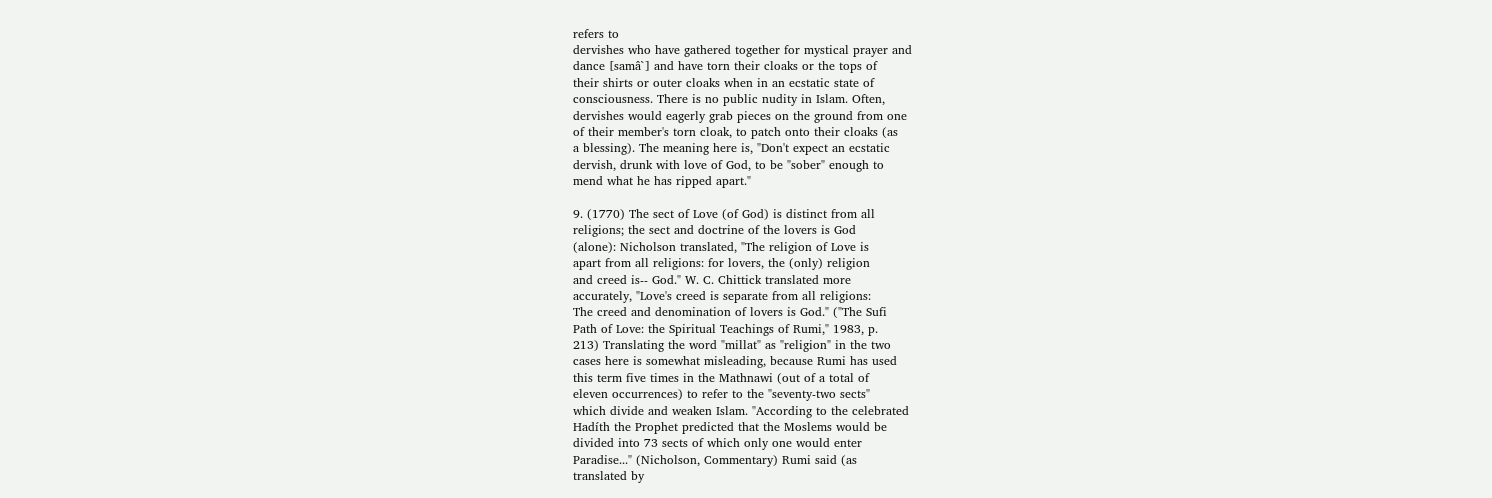refers to
dervishes who have gathered together for mystical prayer and
dance [samâ`] and have torn their cloaks or the tops of
their shirts or outer cloaks when in an ecstatic state of
consciousness. There is no public nudity in Islam. Often,
dervishes would eagerly grab pieces on the ground from one
of their member's torn cloak, to patch onto their cloaks (as
a blessing). The meaning here is, "Don't expect an ecstatic
dervish, drunk with love of God, to be "sober" enough to
mend what he has ripped apart."

9. (1770) The sect of Love (of God) is distinct from all
religions; the sect and doctrine of the lovers is God
(alone): Nicholson translated, "The religion of Love is
apart from all religions: for lovers, the (only) religion
and creed is-- God." W. C. Chittick translated more
accurately, "Love's creed is separate from all religions:
The creed and denomination of lovers is God." ("The Sufi
Path of Love: the Spiritual Teachings of Rumi," 1983, p.
213) Translating the word "millat" as "religion" in the two
cases here is somewhat misleading, because Rumi has used
this term five times in the Mathnawi (out of a total of
eleven occurrences) to refer to the "seventy-two sects"
which divide and weaken Islam. "According to the celebrated
Hadíth the Prophet predicted that the Moslems would be
divided into 73 sects of which only one would enter
Paradise..." (Nicholson, Commentary) Rumi said (as
translated by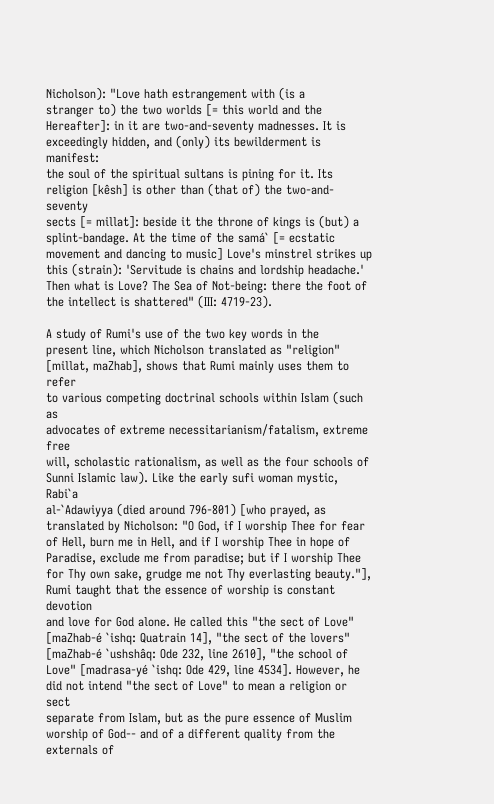Nicholson): "Love hath estrangement with (is a
stranger to) the two worlds [= this world and the
Hereafter]: in it are two-and-seventy madnesses. It is
exceedingly hidden, and (only) its bewilderment is manifest:
the soul of the spiritual sultans is pining for it. Its
religion [kêsh] is other than (that of) the two-and-seventy
sects [= millat]: beside it the throne of kings is (but) a
splint-bandage. At the time of the samá` [= ecstatic
movement and dancing to music] Love's minstrel strikes up
this (strain): 'Servitude is chains and lordship headache.'
Then what is Love? The Sea of Not-being: there the foot of
the intellect is shattered" (III: 4719-23).

A study of Rumi's use of the two key words in the
present line, which Nicholson translated as "religion"
[millat, maZhab], shows that Rumi mainly uses them to refer
to various competing doctrinal schools within Islam (such as
advocates of extreme necessitarianism/fatalism, extreme free
will, scholastic rationalism, as well as the four schools of
Sunni Islamic law). Like the early sufi woman mystic, Rabi`a
al-`Adawiyya (died around 796-801) [who prayed, as
translated by Nicholson: "O God, if I worship Thee for fear
of Hell, burn me in Hell, and if I worship Thee in hope of
Paradise, exclude me from paradise; but if I worship Thee
for Thy own sake, grudge me not Thy everlasting beauty."],
Rumi taught that the essence of worship is constant devotion
and love for God alone. He called this "the sect of Love"
[maZhab-é `ishq: Quatrain 14], "the sect of the lovers"
[maZhab-é `ushshâq: Ode 232, line 2610], "the school of
Love" [madrasa-yé `ishq: Ode 429, line 4534]. However, he
did not intend "the sect of Love" to mean a religion or sect
separate from Islam, but as the pure essence of Muslim
worship of God-- and of a different quality from the
externals of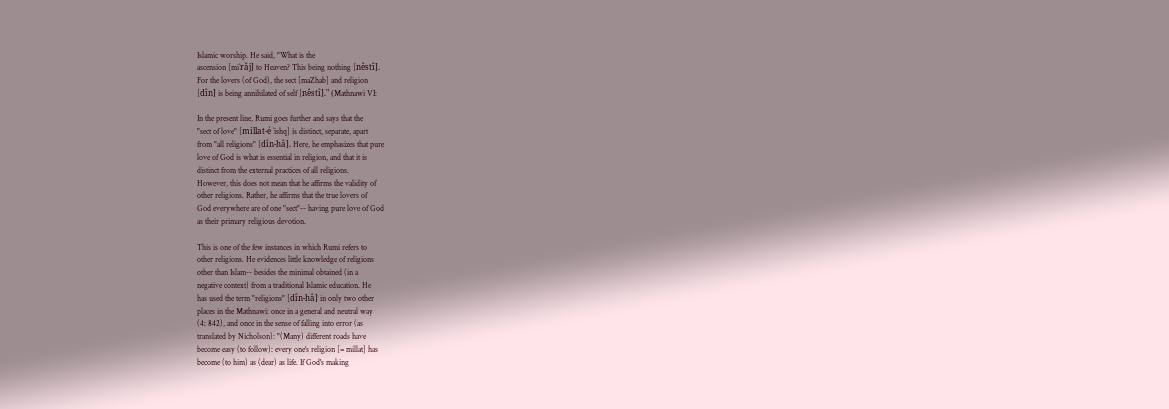Islamic worship. He said, "What is the
ascension [mi`râj] to Heaven? This being nothing [nêstî].
For the lovers (of God), the sect [maZhab] and religion
[dîn] is being annihilated of self [nêstî]." (Mathnawi VI:

In the present line, Rumi goes further and says that the
"sect of love" [millat-é `ishq] is distinct, separate, apart
from "all religions" [dîn-hâ]. Here, he emphasizes that pure
love of God is what is essential in religion, and that it is
distinct from the external practices of all religions.
However, this does not mean that he affirms the validity of
other religions. Rather, he affirms that the true lovers of
God everywhere are of one "sect"-- having pure love of God
as their primary religious devotion.

This is one of the few instances in which Rumi refers to
other religions. He evidences little knowledge of religions
other than Islam-- besides the minimal obtained (in a
negative context) from a traditional Islamic education. He
has used the term "religions" [dîn-hâ] in only two other
places in the Mathnawi: once in a general and neutral way
(4: 842), and once in the sense of falling into error (as
translated by Nicholson): "(Many) different roads have
become easy (to follow): every one's religion [= millat] has
become (to him) as (dear) as life. If God's making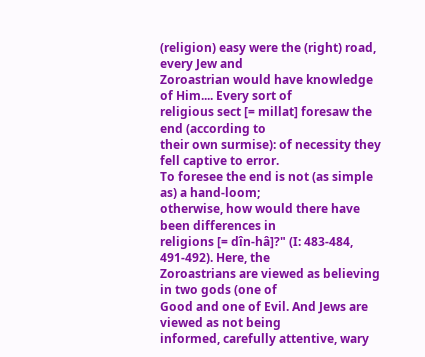(religion) easy were the (right) road, every Jew and
Zoroastrian would have knowledge of Him.... Every sort of
religious sect [= millat] foresaw the end (according to
their own surmise): of necessity they fell captive to error.
To foresee the end is not (as simple as) a hand-loom;
otherwise, how would there have been differences in
religions [= dîn-hâ]?" (I: 483-484, 491-492). Here, the
Zoroastrians are viewed as believing in two gods (one of
Good and one of Evil. And Jews are viewed as not being
informed, carefully attentive, wary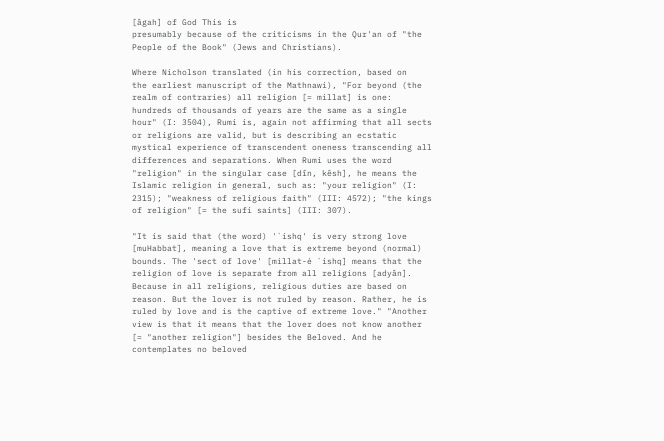[âgah] of God This is
presumably because of the criticisms in the Qur'an of "the
People of the Book" (Jews and Christians).

Where Nicholson translated (in his correction, based on
the earliest manuscript of the Mathnawi), "For beyond (the
realm of contraries) all religion [= millat] is one:
hundreds of thousands of years are the same as a single
hour" (I: 3504), Rumi is, again not affirming that all sects
or religions are valid, but is describing an ecstatic
mystical experience of transcendent oneness transcending all
differences and separations. When Rumi uses the word
"religion" in the singular case [dîn, kêsh], he means the
Islamic religion in general, such as: "your religion" (I:
2315); "weakness of religious faith" (III: 4572); "the kings
of religion" [= the sufi saints] (III: 307).

"It is said that (the word) '`ishq' is very strong love
[muHabbat], meaning a love that is extreme beyond (normal)
bounds. The 'sect of love' [millat-é `ishq] means that the
religion of love is separate from all religions [adyân].
Because in all religions, religious duties are based on
reason. But the lover is not ruled by reason. Rather, he is
ruled by love and is the captive of extreme love." "Another
view is that it means that the lover does not know another
[= "another religion"] besides the Beloved. And he
contemplates no beloved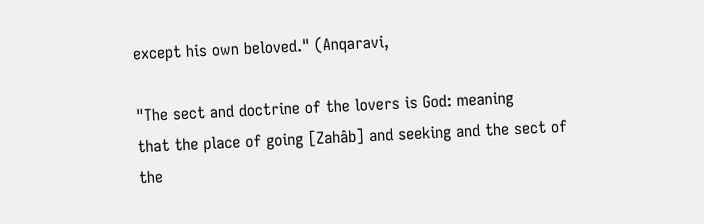except his own beloved." (Anqaravi,

"The sect and doctrine of the lovers is God: meaning
that the place of going [Zahâb] and seeking and the sect of
the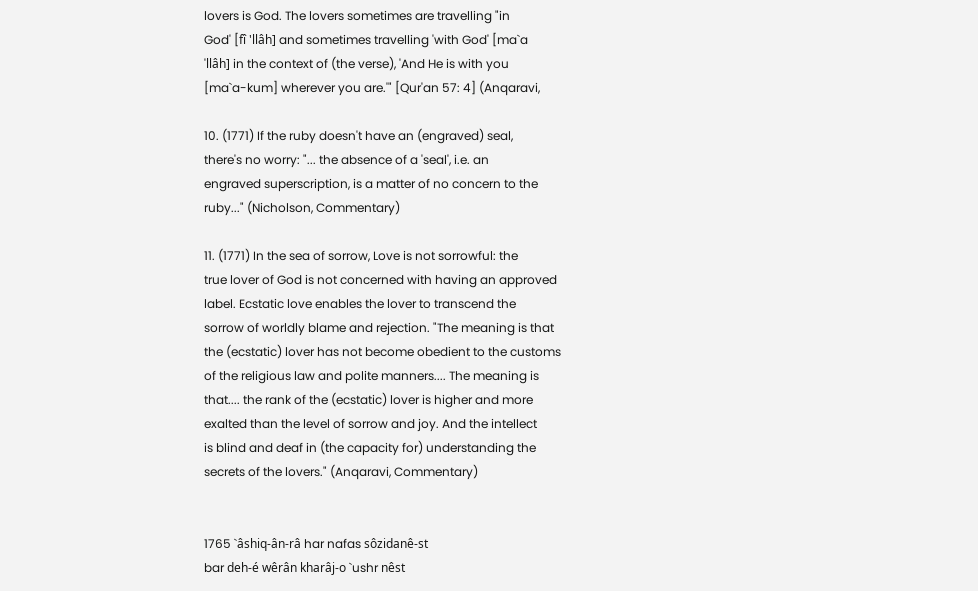lovers is God. The lovers sometimes are travelling "in
God' [fî 'llâh] and sometimes travelling 'with God' [ma`a
'llâh] in the context of (the verse), 'And He is with you
[ma`a-kum] wherever you are.'" [Qur'an 57: 4] (Anqaravi,

10. (1771) If the ruby doesn't have an (engraved) seal,
there's no worry: "... the absence of a 'seal', i.e. an
engraved superscription, is a matter of no concern to the
ruby..." (Nicholson, Commentary)

11. (1771) In the sea of sorrow, Love is not sorrowful: the
true lover of God is not concerned with having an approved
label. Ecstatic love enables the lover to transcend the
sorrow of worldly blame and rejection. "The meaning is that
the (ecstatic) lover has not become obedient to the customs
of the religious law and polite manners.... The meaning is
that.... the rank of the (ecstatic) lover is higher and more
exalted than the level of sorrow and joy. And the intellect
is blind and deaf in (the capacity for) understanding the
secrets of the lovers." (Anqaravi, Commentary)


1765 `âshiq-ân-râ har nafas sôzidanê-st
bar deh-é wêrân kharâj-o `ushr nêst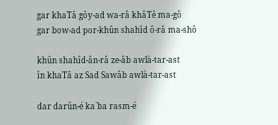gar khaTâ gôy-ad wa-râ khâTê ma-gô
gar bow-ad por-khûn shahîd ô-râ ma-shô

khûn shahîd-ân-râ ze-âb awlà-tar-ast
în khaTâ az Sad Sawâb awlà-tar-ast

dar darûn-é ka`ba rasm-é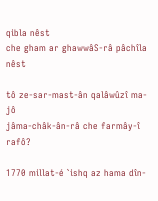qibla nêst
che gham ar ghawwâS-râ pâchîla nêst

tô ze-sar-mast-ân qalâwûzî ma-jô
jâma-châk-ân-râ che farmây-î rafô?

1770 millat-é `ishq az hama dîn-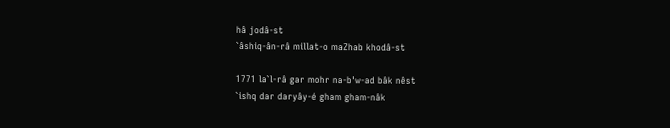hâ jodâ-st
`âshiq-ân-râ millat-o maZhab khodâ-st

1771 la`l-râ gar mohr na-b'w-ad bâk nêst
`ishq dar daryây-é gham gham-nâk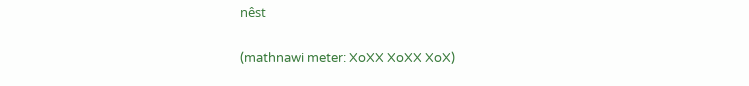nêst

(mathnawi meter: XoXX XoXX XoX)